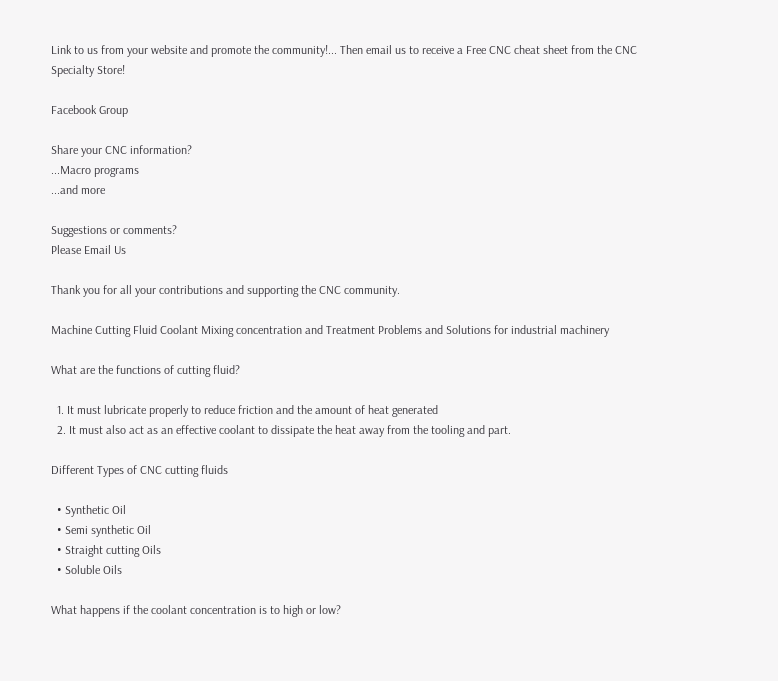Link to us from your website and promote the community!... Then email us to receive a Free CNC cheat sheet from the CNC Specialty Store!

Facebook Group

Share your CNC information?
...Macro programs
...and more

Suggestions or comments?
Please Email Us

Thank you for all your contributions and supporting the CNC community.

Machine Cutting Fluid Coolant Mixing concentration and Treatment Problems and Solutions for industrial machinery

What are the functions of cutting fluid?

  1. It must lubricate properly to reduce friction and the amount of heat generated
  2. It must also act as an effective coolant to dissipate the heat away from the tooling and part.

Different Types of CNC cutting fluids

  • Synthetic Oil
  • Semi synthetic Oil
  • Straight cutting Oils
  • Soluble Oils

What happens if the coolant concentration is to high or low?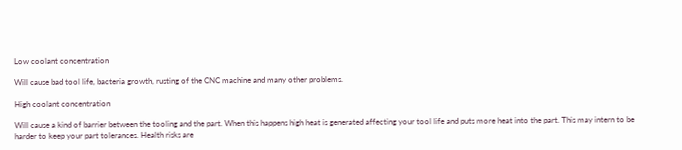Low coolant concentration

Will cause bad tool life, bacteria growth, rusting of the CNC machine and many other problems.

High coolant concentration

Will cause a kind of barrier between the tooling and the part. When this happens high heat is generated affecting your tool life and puts more heat into the part. This may intern to be harder to keep your part tolerances. Health risks are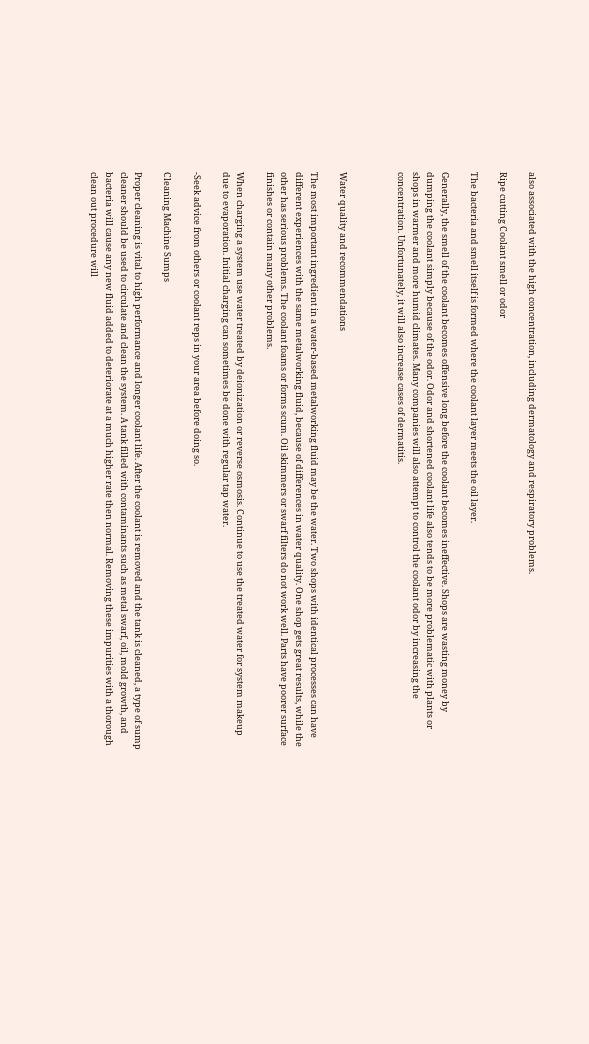also associated with the high concentration, including dermatology and respiratory problems.

Ripe cutting Coolant smell or odor

The bacteria and smell itself is formed where the coolant layer meets the oil layer.

Generally, the smell of the coolant becomes offensive long before the coolant becomes ineffective. Shops are wasting money by dumping the coolant simply because of the odor. Odor and shortened coolant life also tends to be more problematic with plants or shops in warmer and more humid climates. Many companies will also attempt to control the coolant odor by increasing the concentration. Unfortunately, it will also increase cases of dermatitis.



Water quality and recommendations

The most important ingredient in a water-based metalworking fluid may be the water. Two shops with identical processes can have different experiences with the same metalworking fluid, because of differences in water quality. One shop gets great results, while the other has serious problems. The coolant foams or forms scum. Oil skimmers or swarf filters do not work well. Parts have poorer surface finishes or contain many other problems.

When charging a system use water treated by deionization or reverse osmosis. Continue to use the treated water for system makeup due to evaporation. Initial charging can sometimes be done with regular tap water.

-Seek advice from others or coolant reps in your area before doing so.

Cleaning Machine Sumps

Proper cleaning is vital to high performance and longer coolant life. After the coolant is removed and the tank is cleaned, a type of sump cleaner should be used to circulate and clean the system. A tank filled with contaminants such as metal swarf, oil, mold growth, and bacteria will cause any new fluid added to deteriorate at a much higher rate then normal. Removing these impurities with a thorough clean out procedure will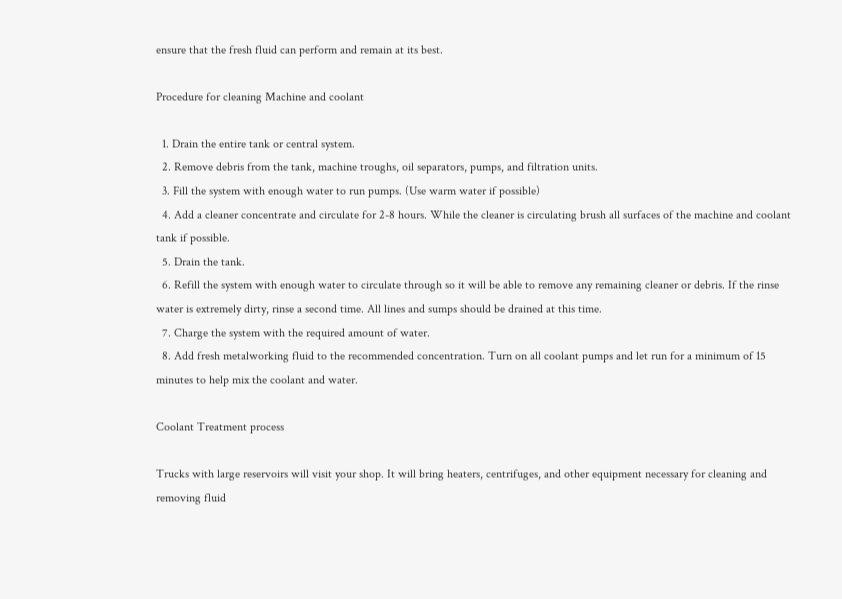ensure that the fresh fluid can perform and remain at its best.

Procedure for cleaning Machine and coolant

  1. Drain the entire tank or central system.
  2. Remove debris from the tank, machine troughs, oil separators, pumps, and filtration units.
  3. Fill the system with enough water to run pumps. (Use warm water if possible)
  4. Add a cleaner concentrate and circulate for 2-8 hours. While the cleaner is circulating brush all surfaces of the machine and coolant tank if possible.
  5. Drain the tank.
  6. Refill the system with enough water to circulate through so it will be able to remove any remaining cleaner or debris. If the rinse water is extremely dirty, rinse a second time. All lines and sumps should be drained at this time.
  7. Charge the system with the required amount of water.
  8. Add fresh metalworking fluid to the recommended concentration. Turn on all coolant pumps and let run for a minimum of 15 minutes to help mix the coolant and water.

Coolant Treatment process

Trucks with large reservoirs will visit your shop. It will bring heaters, centrifuges, and other equipment necessary for cleaning and removing fluid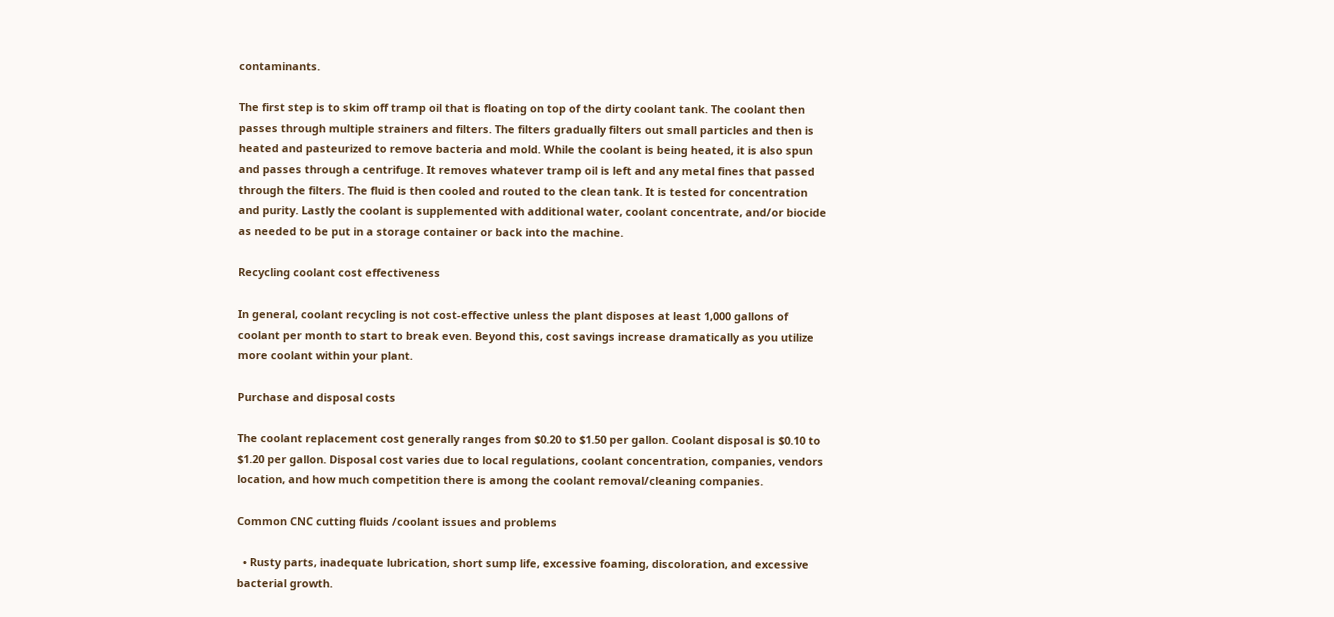contaminants.

The first step is to skim off tramp oil that is floating on top of the dirty coolant tank. The coolant then passes through multiple strainers and filters. The filters gradually filters out small particles and then is heated and pasteurized to remove bacteria and mold. While the coolant is being heated, it is also spun and passes through a centrifuge. It removes whatever tramp oil is left and any metal fines that passed through the filters. The fluid is then cooled and routed to the clean tank. It is tested for concentration and purity. Lastly the coolant is supplemented with additional water, coolant concentrate, and/or biocide as needed to be put in a storage container or back into the machine.

Recycling coolant cost effectiveness

In general, coolant recycling is not cost-effective unless the plant disposes at least 1,000 gallons of coolant per month to start to break even. Beyond this, cost savings increase dramatically as you utilize more coolant within your plant.

Purchase and disposal costs

The coolant replacement cost generally ranges from $0.20 to $1.50 per gallon. Coolant disposal is $0.10 to $1.20 per gallon. Disposal cost varies due to local regulations, coolant concentration, companies, vendors location, and how much competition there is among the coolant removal/cleaning companies.

Common CNC cutting fluids /coolant issues and problems

  • Rusty parts, inadequate lubrication, short sump life, excessive foaming, discoloration, and excessive bacterial growth.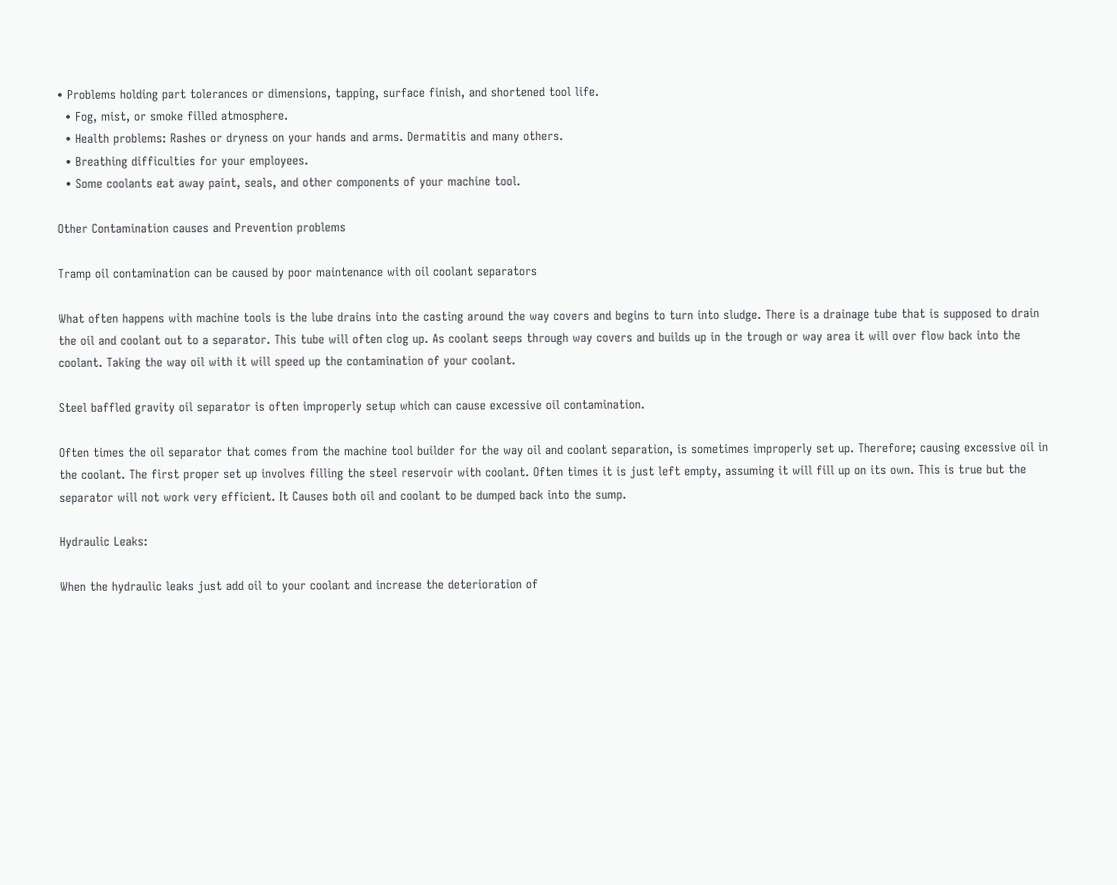• Problems holding part tolerances or dimensions, tapping, surface finish, and shortened tool life.
  • Fog, mist, or smoke filled atmosphere.
  • Health problems: Rashes or dryness on your hands and arms. Dermatitis and many others.
  • Breathing difficulties for your employees.
  • Some coolants eat away paint, seals, and other components of your machine tool.

Other Contamination causes and Prevention problems

Tramp oil contamination can be caused by poor maintenance with oil coolant separators

What often happens with machine tools is the lube drains into the casting around the way covers and begins to turn into sludge. There is a drainage tube that is supposed to drain the oil and coolant out to a separator. This tube will often clog up. As coolant seeps through way covers and builds up in the trough or way area it will over flow back into the coolant. Taking the way oil with it will speed up the contamination of your coolant.

Steel baffled gravity oil separator is often improperly setup which can cause excessive oil contamination.

Often times the oil separator that comes from the machine tool builder for the way oil and coolant separation, is sometimes improperly set up. Therefore; causing excessive oil in the coolant. The first proper set up involves filling the steel reservoir with coolant. Often times it is just left empty, assuming it will fill up on its own. This is true but the separator will not work very efficient. It Causes both oil and coolant to be dumped back into the sump.

Hydraulic Leaks:

When the hydraulic leaks just add oil to your coolant and increase the deterioration of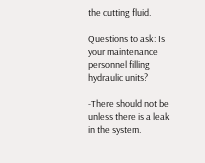the cutting fluid.

Questions to ask: Is your maintenance personnel filling hydraulic units?

-There should not be unless there is a leak in the system.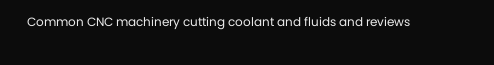Common CNC machinery cutting coolant and fluids and reviews